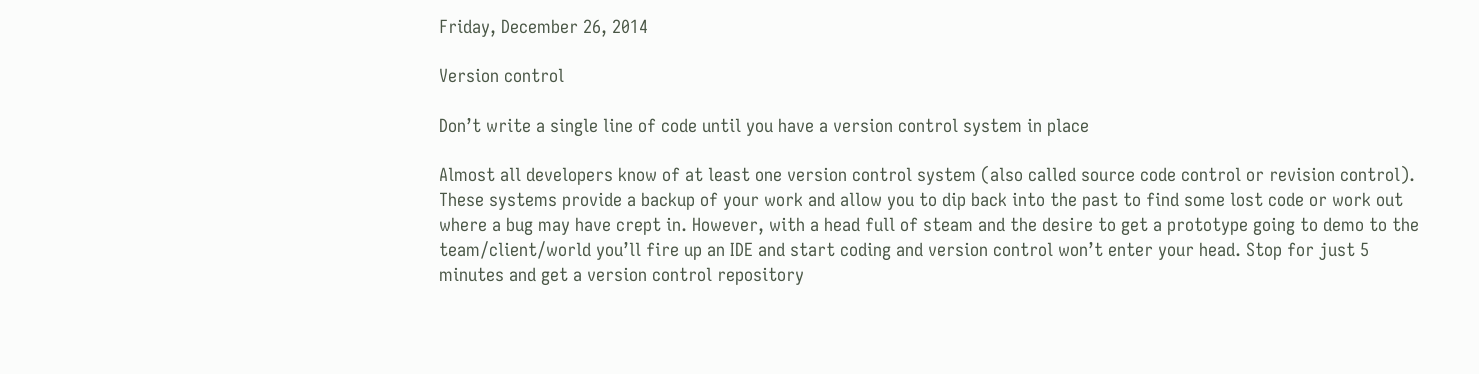Friday, December 26, 2014

Version control

Don’t write a single line of code until you have a version control system in place

Almost all developers know of at least one version control system (also called source code control or revision control). These systems provide a backup of your work and allow you to dip back into the past to find some lost code or work out where a bug may have crept in. However, with a head full of steam and the desire to get a prototype going to demo to the team/client/world you’ll fire up an IDE and start coding and version control won’t enter your head. Stop for just 5 minutes and get a version control repository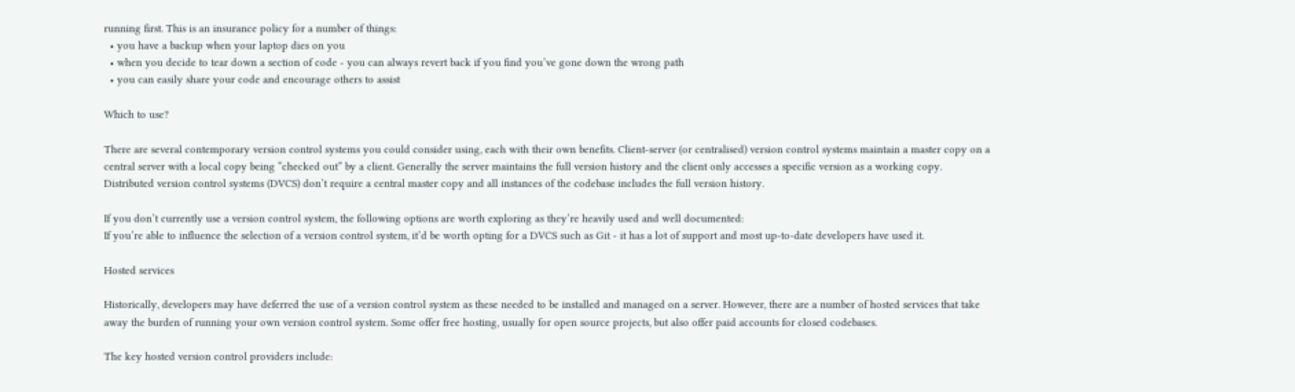running first. This is an insurance policy for a number of things:
  • you have a backup when your laptop dies on you
  • when you decide to tear down a section of code - you can always revert back if you find you’ve gone down the wrong path
  • you can easily share your code and encourage others to assist

Which to use?

There are several contemporary version control systems you could consider using, each with their own benefits. Client-server (or centralised) version control systems maintain a master copy on a central server with a local copy being “checked out” by a client. Generally the server maintains the full version history and the client only accesses a specific version as a working copy. Distributed version control systems (DVCS) don’t require a central master copy and all instances of the codebase includes the full version history.

If you don’t currently use a version control system, the following options are worth exploring as they’re heavily used and well documented:
If you’re able to influence the selection of a version control system, it’d be worth opting for a DVCS such as Git - it has a lot of support and most up-to-date developers have used it.

Hosted services

Historically, developers may have deferred the use of a version control system as these needed to be installed and managed on a server. However, there are a number of hosted services that take away the burden of running your own version control system. Some offer free hosting, usually for open source projects, but also offer paid accounts for closed codebases.

The key hosted version control providers include: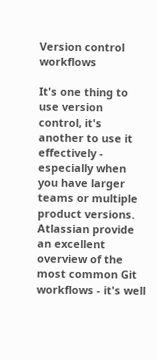Version control workflows

It's one thing to use version control, it's another to use it effectively - especially when you have larger teams or multiple product versions. Atlassian provide an excellent overview of the most common Git workflows - it's well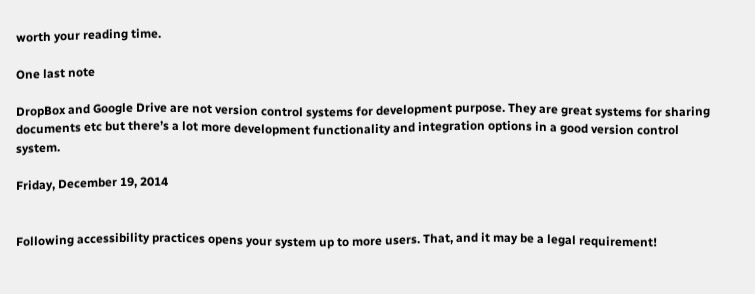worth your reading time.

One last note

DropBox and Google Drive are not version control systems for development purpose. They are great systems for sharing documents etc but there’s a lot more development functionality and integration options in a good version control system.

Friday, December 19, 2014


Following accessibility practices opens your system up to more users. That, and it may be a legal requirement!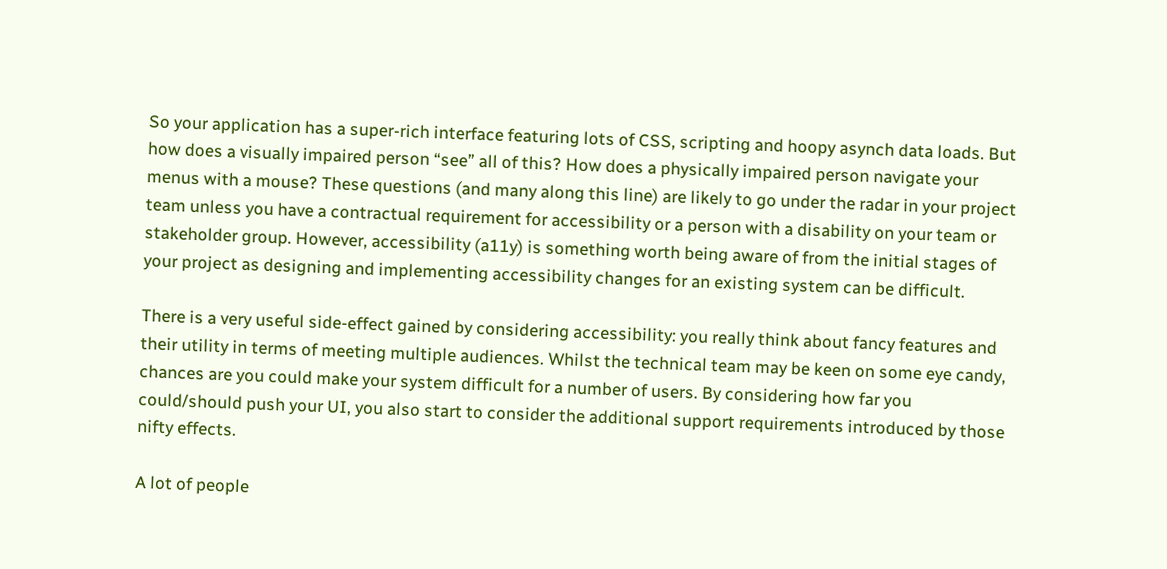So your application has a super-rich interface featuring lots of CSS, scripting and hoopy asynch data loads. But how does a visually impaired person “see” all of this? How does a physically impaired person navigate your menus with a mouse? These questions (and many along this line) are likely to go under the radar in your project team unless you have a contractual requirement for accessibility or a person with a disability on your team or stakeholder group. However, accessibility (a11y) is something worth being aware of from the initial stages of your project as designing and implementing accessibility changes for an existing system can be difficult.

There is a very useful side-effect gained by considering accessibility: you really think about fancy features and their utility in terms of meeting multiple audiences. Whilst the technical team may be keen on some eye candy, chances are you could make your system difficult for a number of users. By considering how far you could/should push your UI, you also start to consider the additional support requirements introduced by those nifty effects.

A lot of people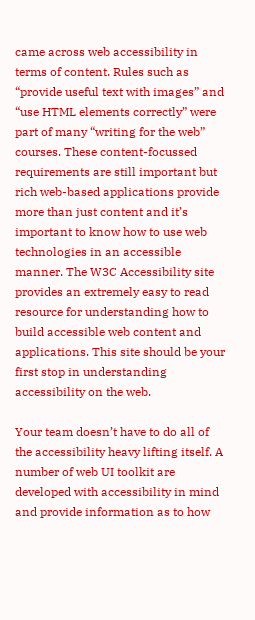came across web accessibility in terms of content. Rules such as “provide useful text with images” and “use HTML elements correctly” were part of many “writing for the web” courses. These content-focussed requirements are still important but rich web-based applications provide more than just content and it’s important to know how to use web technologies in an accessible manner. The W3C Accessibility site provides an extremely easy to read resource for understanding how to build accessible web content and applications. This site should be your first stop in understanding accessibility on the web.

Your team doesn’t have to do all of the accessibility heavy lifting itself. A number of web UI toolkit are developed with accessibility in mind and provide information as to how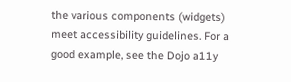the various components (widgets) meet accessibility guidelines. For a good example, see the Dojo a11y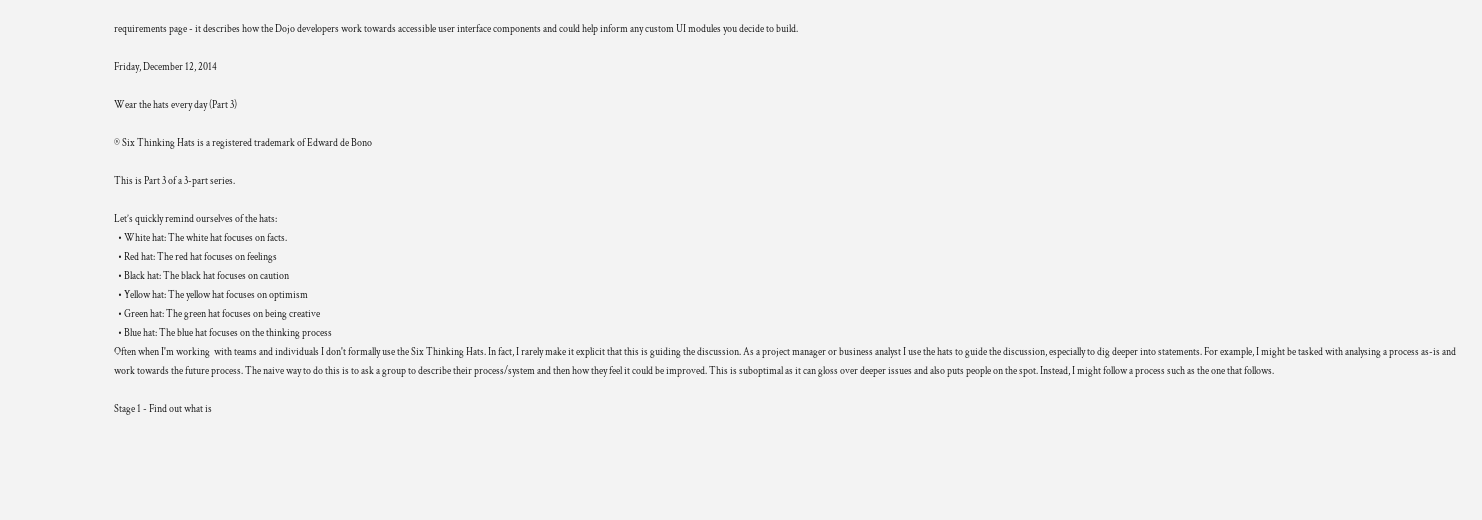requirements page - it describes how the Dojo developers work towards accessible user interface components and could help inform any custom UI modules you decide to build.

Friday, December 12, 2014

Wear the hats every day (Part 3)

® Six Thinking Hats is a registered trademark of Edward de Bono

This is Part 3 of a 3-part series.

Let’s quickly remind ourselves of the hats:
  • White hat: The white hat focuses on facts.
  • Red hat: The red hat focuses on feelings
  • Black hat: The black hat focuses on caution
  • Yellow hat: The yellow hat focuses on optimism
  • Green hat: The green hat focuses on being creative
  • Blue hat: The blue hat focuses on the thinking process
Often when I'm working  with teams and individuals I don't formally use the Six Thinking Hats. In fact, I rarely make it explicit that this is guiding the discussion. As a project manager or business analyst I use the hats to guide the discussion, especially to dig deeper into statements. For example, I might be tasked with analysing a process as-is and work towards the future process. The naive way to do this is to ask a group to describe their process/system and then how they feel it could be improved. This is suboptimal as it can gloss over deeper issues and also puts people on the spot. Instead, I might follow a process such as the one that follows.

Stage 1 - Find out what is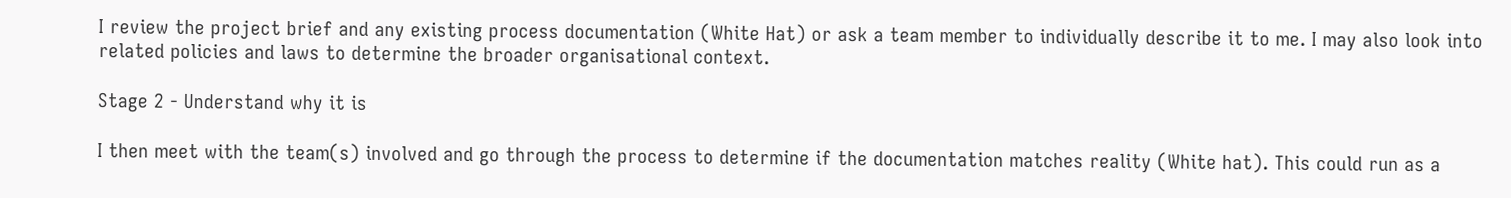I review the project brief and any existing process documentation (White Hat) or ask a team member to individually describe it to me. I may also look into related policies and laws to determine the broader organisational context.

Stage 2 - Understand why it is

I then meet with the team(s) involved and go through the process to determine if the documentation matches reality (White hat). This could run as a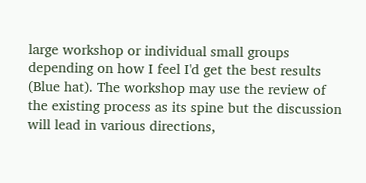large workshop or individual small groups depending on how I feel I'd get the best results (Blue hat). The workshop may use the review of the existing process as its spine but the discussion will lead in various directions,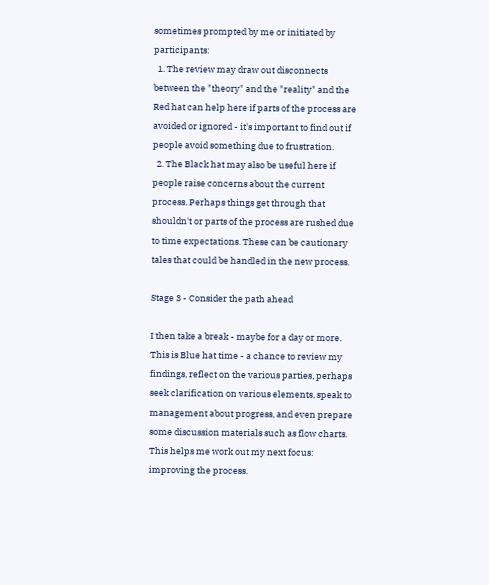sometimes prompted by me or initiated by participants:
  1. The review may draw out disconnects between the "theory" and the "reality" and the Red hat can help here if parts of the process are avoided or ignored - it's important to find out if people avoid something due to frustration.
  2. The Black hat may also be useful here if people raise concerns about the current process. Perhaps things get through that shouldn't or parts of the process are rushed due to time expectations. These can be cautionary tales that could be handled in the new process.

Stage 3 - Consider the path ahead

I then take a break - maybe for a day or more. This is Blue hat time - a chance to review my findings, reflect on the various parties, perhaps seek clarification on various elements, speak to management about progress, and even prepare some discussion materials such as flow charts. This helps me work out my next focus: improving the process.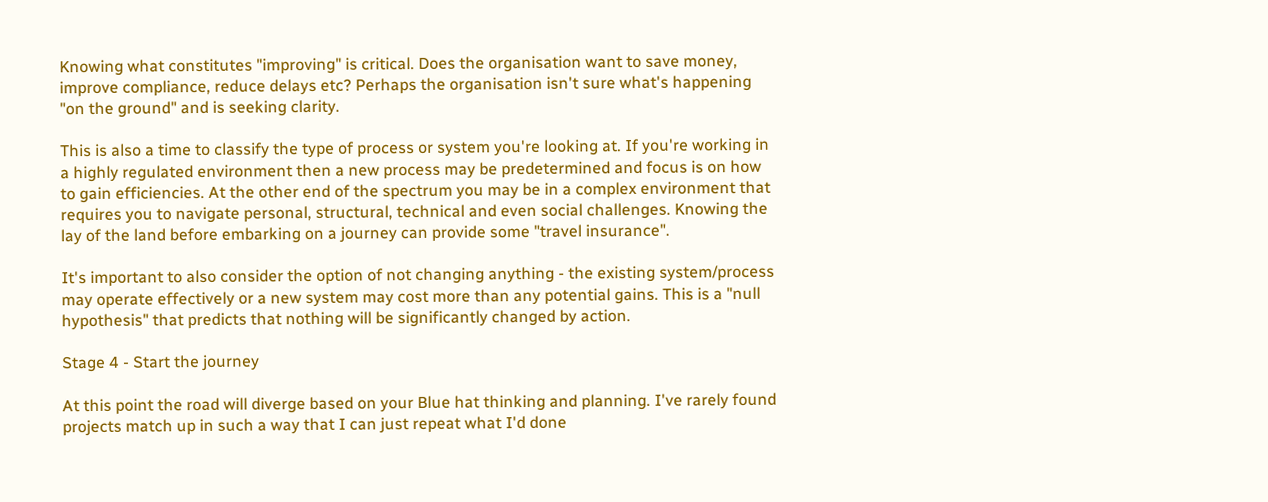Knowing what constitutes "improving" is critical. Does the organisation want to save money, improve compliance, reduce delays etc? Perhaps the organisation isn't sure what's happening "on the ground" and is seeking clarity.

This is also a time to classify the type of process or system you're looking at. If you're working in a highly regulated environment then a new process may be predetermined and focus is on how to gain efficiencies. At the other end of the spectrum you may be in a complex environment that requires you to navigate personal, structural, technical and even social challenges. Knowing the lay of the land before embarking on a journey can provide some "travel insurance".

It's important to also consider the option of not changing anything - the existing system/process may operate effectively or a new system may cost more than any potential gains. This is a "null hypothesis" that predicts that nothing will be significantly changed by action.

Stage 4 - Start the journey

At this point the road will diverge based on your Blue hat thinking and planning. I've rarely found projects match up in such a way that I can just repeat what I'd done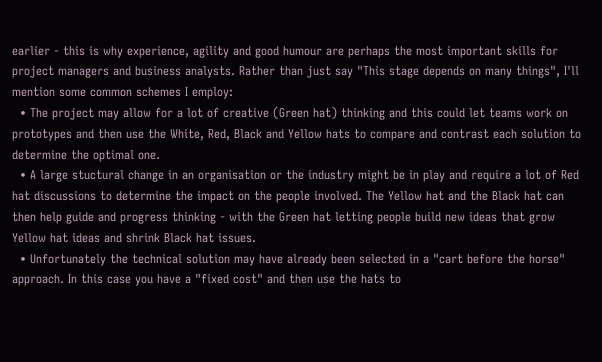earlier - this is why experience, agility and good humour are perhaps the most important skills for project managers and business analysts. Rather than just say "This stage depends on many things", I'll mention some common schemes I employ:
  • The project may allow for a lot of creative (Green hat) thinking and this could let teams work on prototypes and then use the White, Red, Black and Yellow hats to compare and contrast each solution to determine the optimal one.
  • A large stuctural change in an organisation or the industry might be in play and require a lot of Red hat discussions to determine the impact on the people involved. The Yellow hat and the Black hat can then help guide and progress thinking - with the Green hat letting people build new ideas that grow Yellow hat ideas and shrink Black hat issues.
  • Unfortunately the technical solution may have already been selected in a "cart before the horse" approach. In this case you have a "fixed cost" and then use the hats to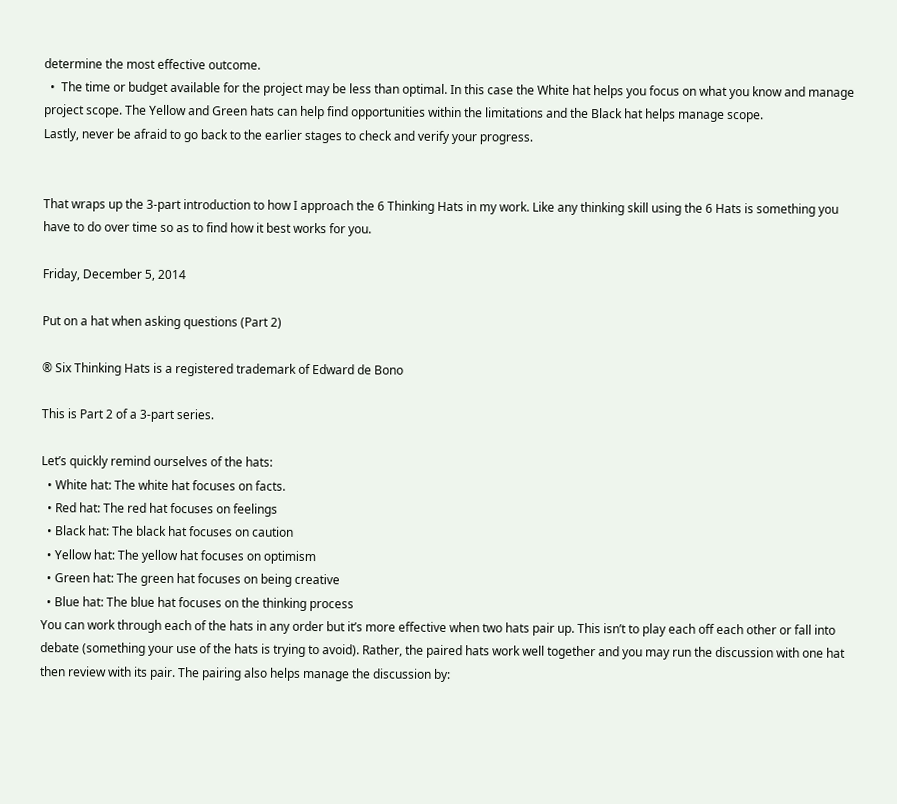determine the most effective outcome.
  •  The time or budget available for the project may be less than optimal. In this case the White hat helps you focus on what you know and manage project scope. The Yellow and Green hats can help find opportunities within the limitations and the Black hat helps manage scope.
Lastly, never be afraid to go back to the earlier stages to check and verify your progress.


That wraps up the 3-part introduction to how I approach the 6 Thinking Hats in my work. Like any thinking skill using the 6 Hats is something you have to do over time so as to find how it best works for you.

Friday, December 5, 2014

Put on a hat when asking questions (Part 2)

® Six Thinking Hats is a registered trademark of Edward de Bono

This is Part 2 of a 3-part series.

Let’s quickly remind ourselves of the hats:
  • White hat: The white hat focuses on facts.
  • Red hat: The red hat focuses on feelings
  • Black hat: The black hat focuses on caution
  • Yellow hat: The yellow hat focuses on optimism
  • Green hat: The green hat focuses on being creative
  • Blue hat: The blue hat focuses on the thinking process
You can work through each of the hats in any order but it’s more effective when two hats pair up. This isn’t to play each off each other or fall into debate (something your use of the hats is trying to avoid). Rather, the paired hats work well together and you may run the discussion with one hat then review with its pair. The pairing also helps manage the discussion by: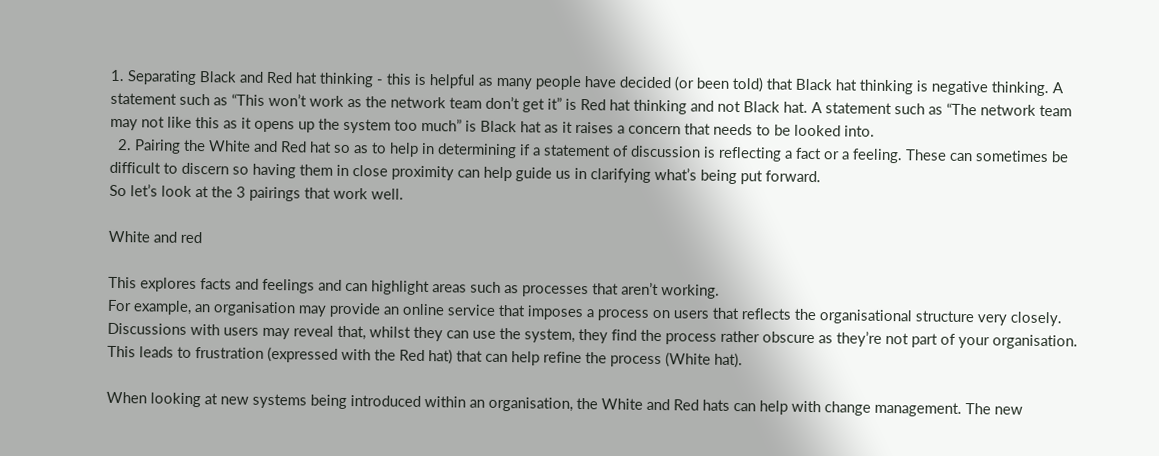1. Separating Black and Red hat thinking - this is helpful as many people have decided (or been told) that Black hat thinking is negative thinking. A statement such as “This won’t work as the network team don’t get it” is Red hat thinking and not Black hat. A statement such as “The network team may not like this as it opens up the system too much” is Black hat as it raises a concern that needs to be looked into.
  2. Pairing the White and Red hat so as to help in determining if a statement of discussion is reflecting a fact or a feeling. These can sometimes be difficult to discern so having them in close proximity can help guide us in clarifying what’s being put forward.
So let’s look at the 3 pairings that work well.

White and red

This explores facts and feelings and can highlight areas such as processes that aren’t working.
For example, an organisation may provide an online service that imposes a process on users that reflects the organisational structure very closely. Discussions with users may reveal that, whilst they can use the system, they find the process rather obscure as they’re not part of your organisation. This leads to frustration (expressed with the Red hat) that can help refine the process (White hat).

When looking at new systems being introduced within an organisation, the White and Red hats can help with change management. The new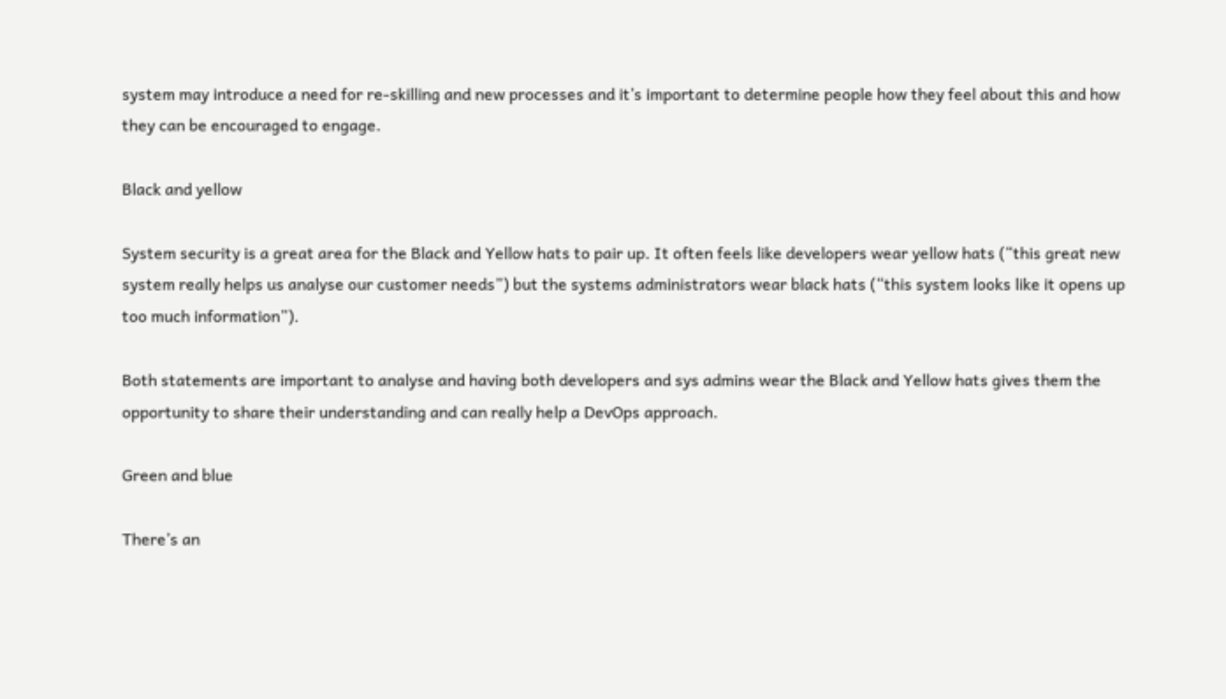system may introduce a need for re-skilling and new processes and it’s important to determine people how they feel about this and how they can be encouraged to engage.

Black and yellow

System security is a great area for the Black and Yellow hats to pair up. It often feels like developers wear yellow hats (“this great new system really helps us analyse our customer needs”) but the systems administrators wear black hats (“this system looks like it opens up too much information”).

Both statements are important to analyse and having both developers and sys admins wear the Black and Yellow hats gives them the opportunity to share their understanding and can really help a DevOps approach.

Green and blue

There’s an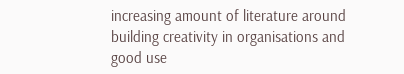increasing amount of literature around building creativity in organisations and good use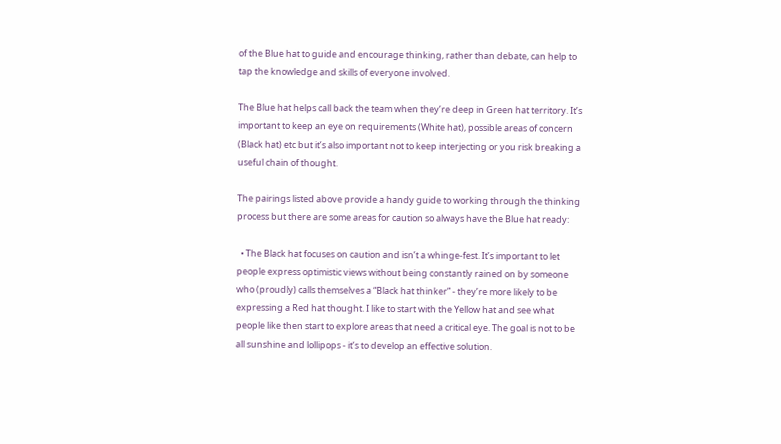of the Blue hat to guide and encourage thinking, rather than debate, can help to tap the knowledge and skills of everyone involved.

The Blue hat helps call back the team when they’re deep in Green hat territory. It’s important to keep an eye on requirements (White hat), possible areas of concern (Black hat) etc but it’s also important not to keep interjecting or you risk breaking a useful chain of thought.

The pairings listed above provide a handy guide to working through the thinking process but there are some areas for caution so always have the Blue hat ready:

  • The Black hat focuses on caution and isn’t a whinge-fest. It’s important to let people express optimistic views without being constantly rained on by someone who (proudly) calls themselves a “Black hat thinker” - they’re more likely to be expressing a Red hat thought. I like to start with the Yellow hat and see what people like then start to explore areas that need a critical eye. The goal is not to be all sunshine and lollipops - it’s to develop an effective solution.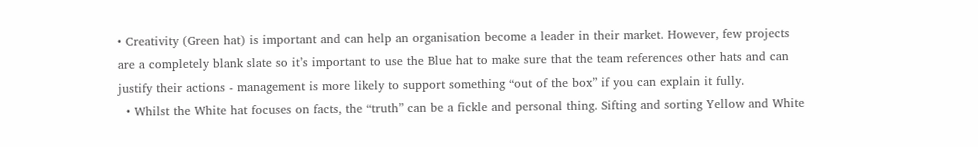• Creativity (Green hat) is important and can help an organisation become a leader in their market. However, few projects are a completely blank slate so it’s important to use the Blue hat to make sure that the team references other hats and can justify their actions - management is more likely to support something “out of the box” if you can explain it fully.
  • Whilst the White hat focuses on facts, the “truth” can be a fickle and personal thing. Sifting and sorting Yellow and White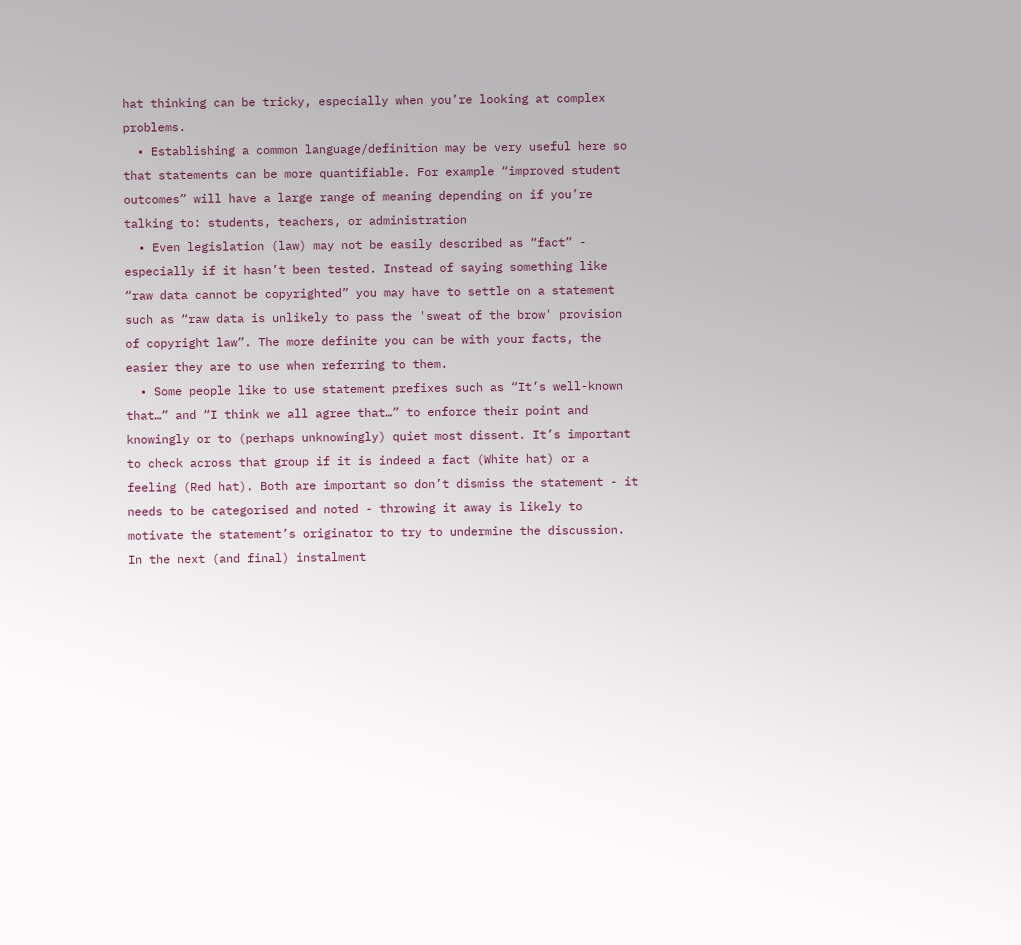hat thinking can be tricky, especially when you’re looking at complex problems.
  • Establishing a common language/definition may be very useful here so that statements can be more quantifiable. For example “improved student outcomes” will have a large range of meaning depending on if you’re talking to: students, teachers, or administration
  • Even legislation (law) may not be easily described as “fact” - especially if it hasn’t been tested. Instead of saying something like “raw data cannot be copyrighted” you may have to settle on a statement such as “raw data is unlikely to pass the 'sweat of the brow' provision of copyright law”. The more definite you can be with your facts, the easier they are to use when referring to them.
  • Some people like to use statement prefixes such as “It’s well-known that…” and “I think we all agree that…” to enforce their point and knowingly or to (perhaps unknowingly) quiet most dissent. It’s important to check across that group if it is indeed a fact (White hat) or a feeling (Red hat). Both are important so don’t dismiss the statement - it needs to be categorised and noted - throwing it away is likely to motivate the statement’s originator to try to undermine the discussion.
In the next (and final) instalment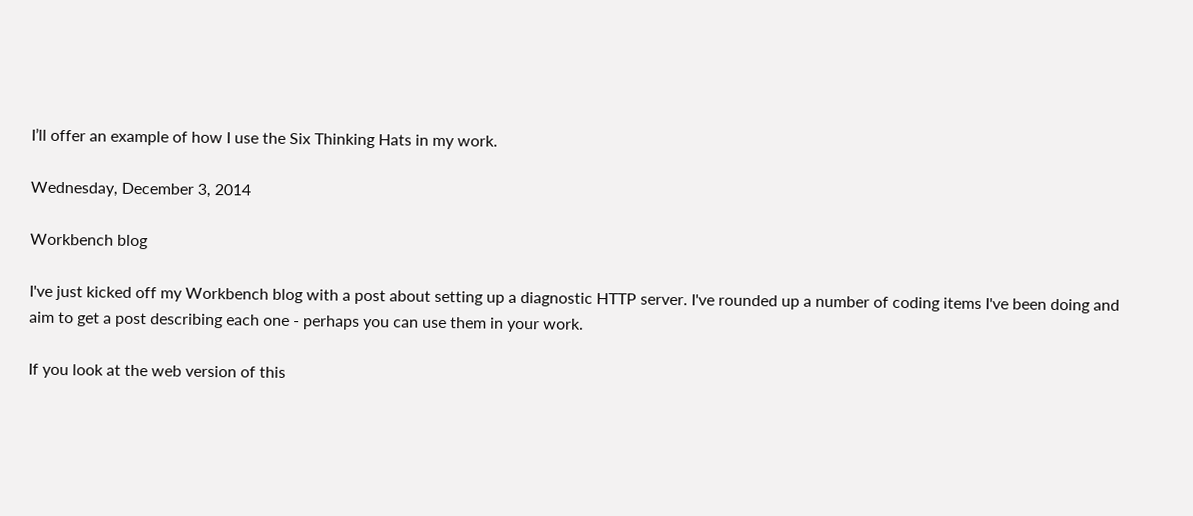I’ll offer an example of how I use the Six Thinking Hats in my work.

Wednesday, December 3, 2014

Workbench blog

I've just kicked off my Workbench blog with a post about setting up a diagnostic HTTP server. I've rounded up a number of coding items I've been doing and aim to get a post describing each one - perhaps you can use them in your work.

If you look at the web version of this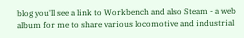blog you'll see a link to Workbench and also Steam - a web album for me to share various locomotive and industrial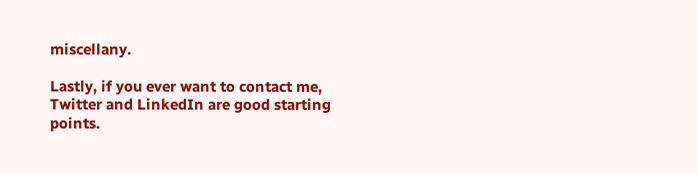miscellany.

Lastly, if you ever want to contact me, Twitter and LinkedIn are good starting points.